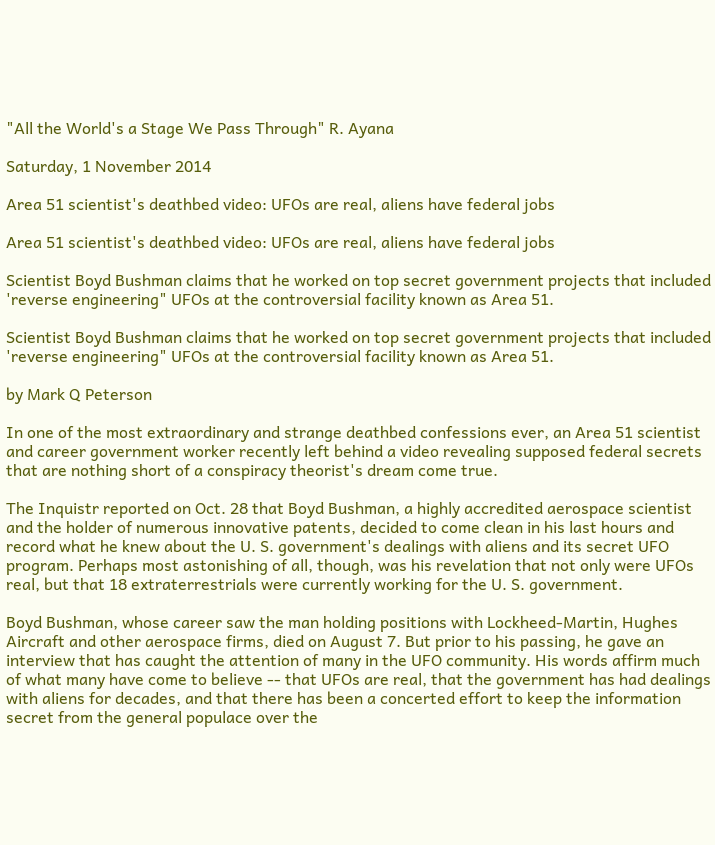"All the World's a Stage We Pass Through" R. Ayana

Saturday, 1 November 2014

Area 51 scientist's deathbed video: UFOs are real, aliens have federal jobs

Area 51 scientist's deathbed video: UFOs are real, aliens have federal jobs

Scientist Boyd Bushman claims that he worked on top secret government projects that included 'reverse engineering" UFOs at the controversial facility known as Area 51.

Scientist Boyd Bushman claims that he worked on top secret government projects that included 'reverse engineering" UFOs at the controversial facility known as Area 51.

by Mark Q Peterson

In one of the most extraordinary and strange deathbed confessions ever, an Area 51 scientist and career government worker recently left behind a video revealing supposed federal secrets that are nothing short of a conspiracy theorist's dream come true.

The Inquistr reported on Oct. 28 that Boyd Bushman, a highly accredited aerospace scientist and the holder of numerous innovative patents, decided to come clean in his last hours and record what he knew about the U. S. government's dealings with aliens and its secret UFO program. Perhaps most astonishing of all, though, was his revelation that not only were UFOs real, but that 18 extraterrestrials were currently working for the U. S. government.

Boyd Bushman, whose career saw the man holding positions with Lockheed-Martin, Hughes Aircraft and other aerospace firms, died on August 7. But prior to his passing, he gave an interview that has caught the attention of many in the UFO community. His words affirm much of what many have come to believe -- that UFOs are real, that the government has had dealings with aliens for decades, and that there has been a concerted effort to keep the information secret from the general populace over the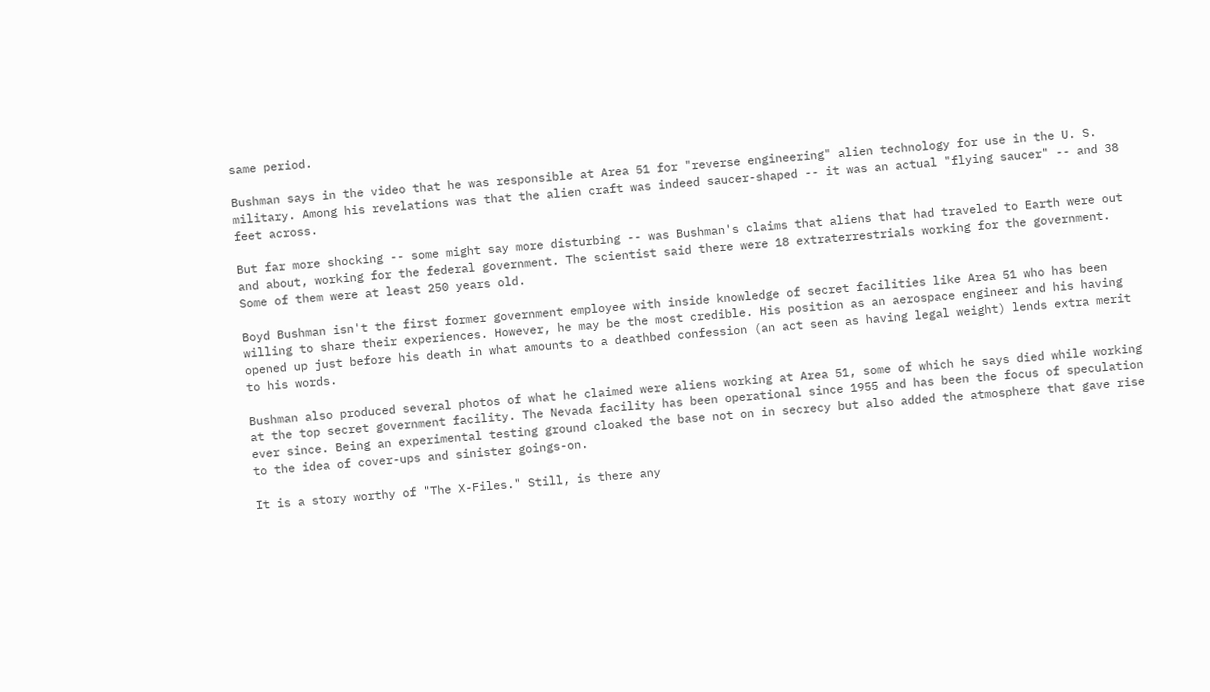same period.

Bushman says in the video that he was responsible at Area 51 for "reverse engineering" alien technology for use in the U. S. military. Among his revelations was that the alien craft was indeed saucer-shaped -- it was an actual "flying saucer" -- and 38 feet across.

But far more shocking -- some might say more disturbing -- was Bushman's claims that aliens that had traveled to Earth were out and about, working for the federal government. The scientist said there were 18 extraterrestrials working for the government. Some of them were at least 250 years old.

Boyd Bushman isn't the first former government employee with inside knowledge of secret facilities like Area 51 who has been willing to share their experiences. However, he may be the most credible. His position as an aerospace engineer and his having opened up just before his death in what amounts to a deathbed confession (an act seen as having legal weight) lends extra merit to his words.

Bushman also produced several photos of what he claimed were aliens working at Area 51, some of which he says died while working at the top secret government facility. The Nevada facility has been operational since 1955 and has been the focus of speculation ever since. Being an experimental testing ground cloaked the base not on in secrecy but also added the atmosphere that gave rise to the idea of cover-ups and sinister goings-on.

It is a story worthy of "The X-Files." Still, is there any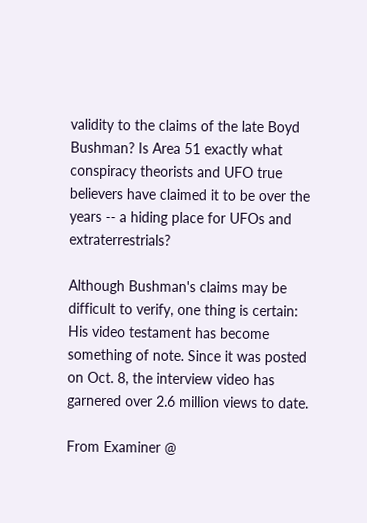validity to the claims of the late Boyd Bushman? Is Area 51 exactly what conspiracy theorists and UFO true believers have claimed it to be over the years -- a hiding place for UFOs and extraterrestrials?

Although Bushman's claims may be difficult to verify, one thing is certain: His video testament has become something of note. Since it was posted on Oct. 8, the interview video has garnered over 2.6 million views to date.

From Examiner @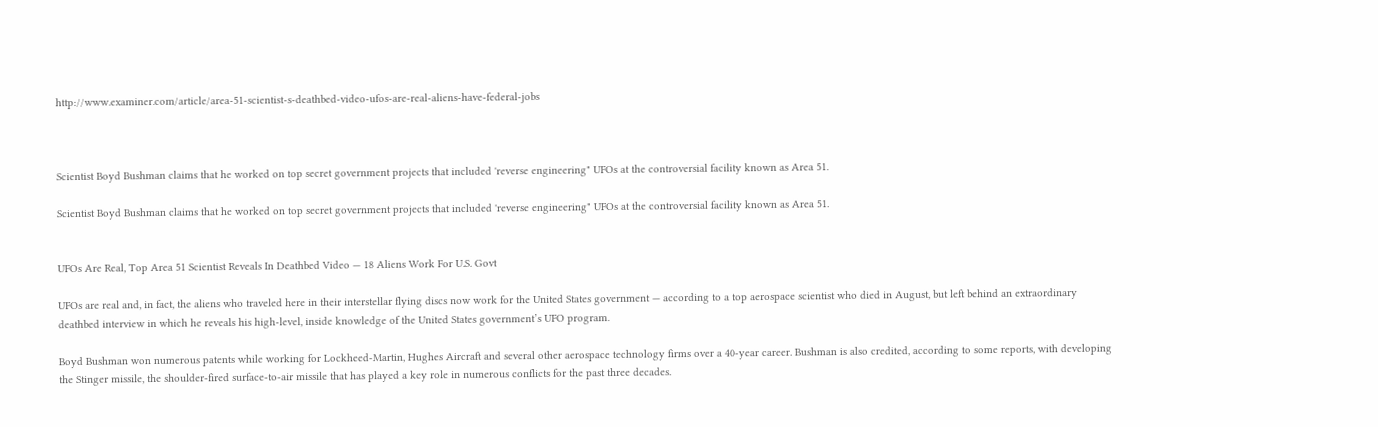http://www.examiner.com/article/area-51-scientist-s-deathbed-video-ufos-are-real-aliens-have-federal-jobs



Scientist Boyd Bushman claims that he worked on top secret government projects that included 'reverse engineering" UFOs at the controversial facility known as Area 51.

Scientist Boyd Bushman claims that he worked on top secret government projects that included 'reverse engineering" UFOs at the controversial facility known as Area 51.


UFOs Are Real, Top Area 51 Scientist Reveals In Deathbed Video — 18 Aliens Work For U.S. Govt

UFOs are real and, in fact, the aliens who traveled here in their interstellar flying discs now work for the United States government — according to a top aerospace scientist who died in August, but left behind an extraordinary deathbed interview in which he reveals his high-level, inside knowledge of the United States government’s UFO program.

Boyd Bushman won numerous patents while working for Lockheed-Martin, Hughes Aircraft and several other aerospace technology firms over a 40-year career. Bushman is also credited, according to some reports, with developing the Stinger missile, the shoulder-fired surface-to-air missile that has played a key role in numerous conflicts for the past three decades.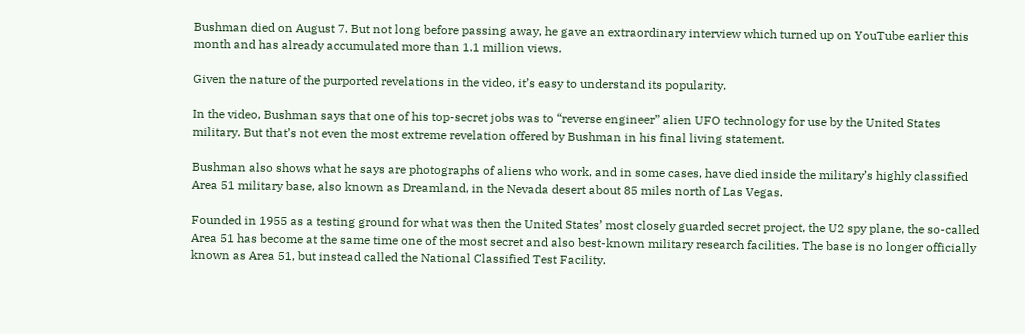Bushman died on August 7. But not long before passing away, he gave an extraordinary interview which turned up on YouTube earlier this month and has already accumulated more than 1.1 million views.

Given the nature of the purported revelations in the video, it’s easy to understand its popularity.

In the video, Bushman says that one of his top-secret jobs was to “reverse engineer” alien UFO technology for use by the United States military. But that’s not even the most extreme revelation offered by Bushman in his final living statement.

Bushman also shows what he says are photographs of aliens who work, and in some cases, have died inside the military’s highly classified Area 51 military base, also known as Dreamland, in the Nevada desert about 85 miles north of Las Vegas.

Founded in 1955 as a testing ground for what was then the United States’ most closely guarded secret project, the U2 spy plane, the so-called Area 51 has become at the same time one of the most secret and also best-known military research facilities. The base is no longer officially known as Area 51, but instead called the National Classified Test Facility.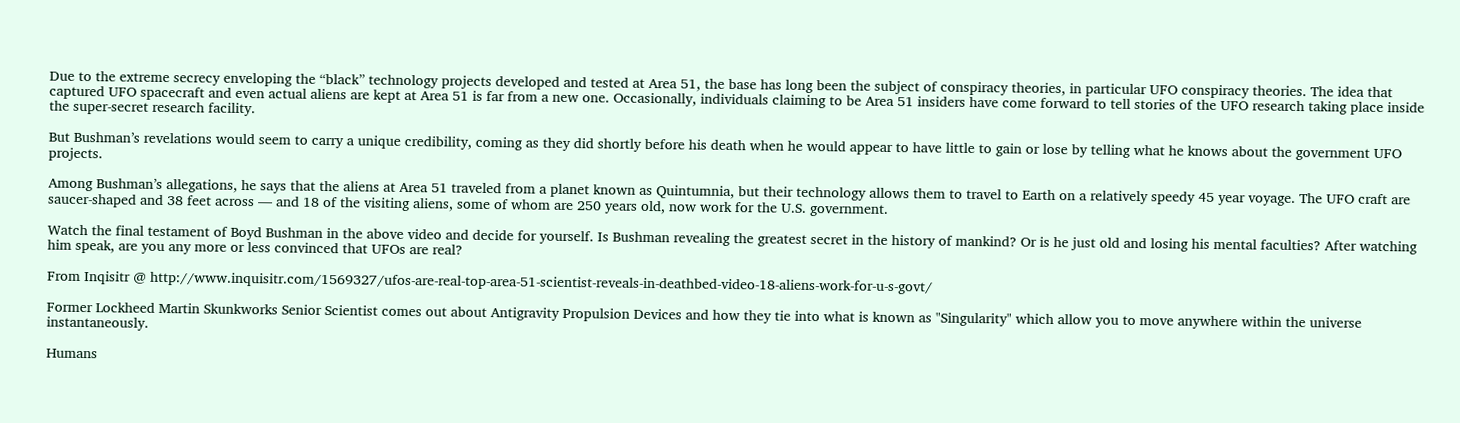Due to the extreme secrecy enveloping the “black” technology projects developed and tested at Area 51, the base has long been the subject of conspiracy theories, in particular UFO conspiracy theories. The idea that captured UFO spacecraft and even actual aliens are kept at Area 51 is far from a new one. Occasionally, individuals claiming to be Area 51 insiders have come forward to tell stories of the UFO research taking place inside the super-secret research facility.

But Bushman’s revelations would seem to carry a unique credibility, coming as they did shortly before his death when he would appear to have little to gain or lose by telling what he knows about the government UFO projects.

Among Bushman’s allegations, he says that the aliens at Area 51 traveled from a planet known as Quintumnia, but their technology allows them to travel to Earth on a relatively speedy 45 year voyage. The UFO craft are saucer-shaped and 38 feet across — and 18 of the visiting aliens, some of whom are 250 years old, now work for the U.S. government.

Watch the final testament of Boyd Bushman in the above video and decide for yourself. Is Bushman revealing the greatest secret in the history of mankind? Or is he just old and losing his mental faculties? After watching him speak, are you any more or less convinced that UFOs are real?

From Inqisitr @ http://www.inquisitr.com/1569327/ufos-are-real-top-area-51-scientist-reveals-in-deathbed-video-18-aliens-work-for-u-s-govt/

Former Lockheed Martin Skunkworks Senior Scientist comes out about Antigravity Propulsion Devices and how they tie into what is known as "Singularity" which allow you to move anywhere within the universe instantaneously.

Humans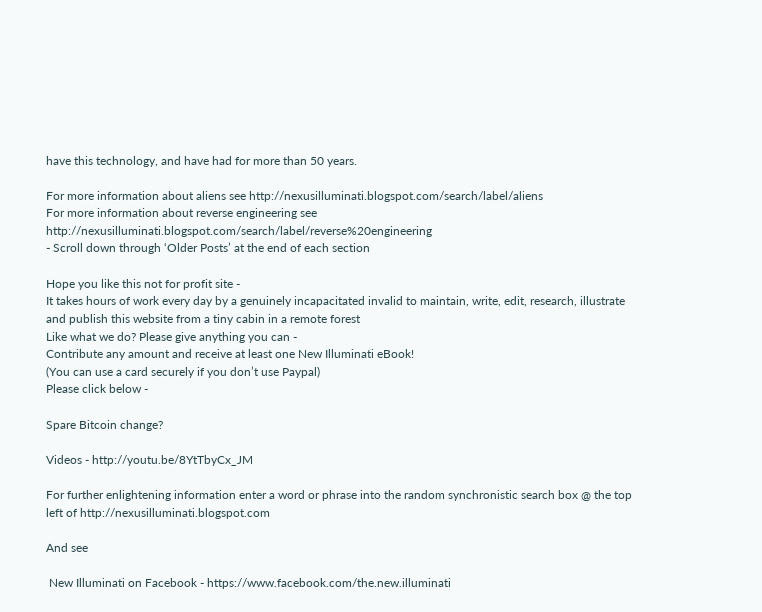have this technology, and have had for more than 50 years.

For more information about aliens see http://nexusilluminati.blogspot.com/search/label/aliens
For more information about reverse engineering see http://nexusilluminati.blogspot.com/search/label/reverse%20engineering
- Scroll down through ‘Older Posts’ at the end of each section

Hope you like this not for profit site -
It takes hours of work every day by a genuinely incapacitated invalid to maintain, write, edit, research, illustrate and publish this website from a tiny cabin in a remote forest
Like what we do? Please give anything you can -
Contribute any amount and receive at least one New Illuminati eBook!
(You can use a card securely if you don’t use Paypal)
Please click below -

Spare Bitcoin change?

Videos - http://youtu.be/8YtTbyCx_JM

For further enlightening information enter a word or phrase into the random synchronistic search box @ the top left of http://nexusilluminati.blogspot.com

And see

 New Illuminati on Facebook - https://www.facebook.com/the.new.illuminati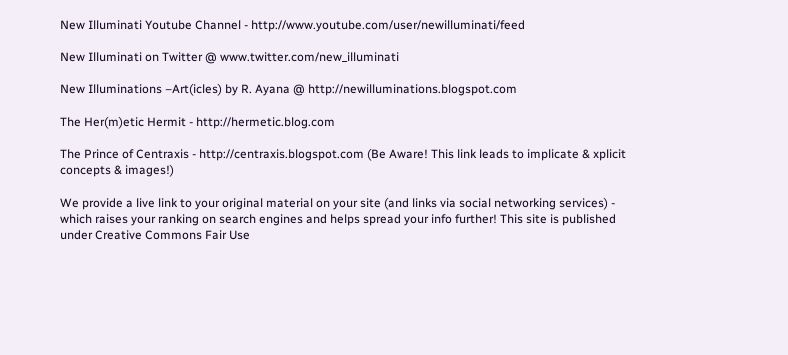New Illuminati Youtube Channel - http://www.youtube.com/user/newilluminati/feed

New Illuminati on Twitter @ www.twitter.com/new_illuminati

New Illuminations –Art(icles) by R. Ayana @ http://newilluminations.blogspot.com

The Her(m)etic Hermit - http://hermetic.blog.com

The Prince of Centraxis - http://centraxis.blogspot.com (Be Aware! This link leads to implicate & xplicit concepts & images!)

We provide a live link to your original material on your site (and links via social networking services) - which raises your ranking on search engines and helps spread your info further! This site is published under Creative Commons Fair Use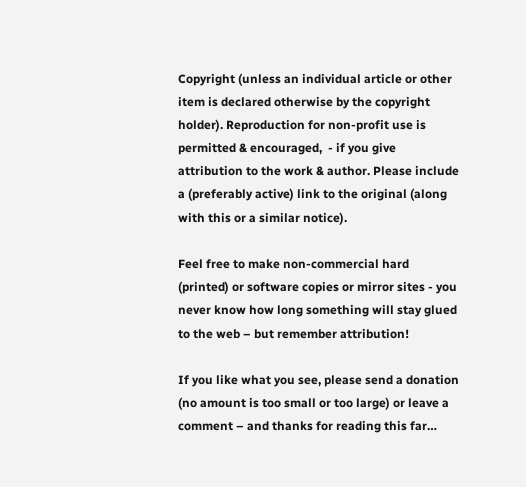Copyright (unless an individual article or other item is declared otherwise by the copyright holder). Reproduction for non-profit use is permitted & encouraged,  - if you give attribution to the work & author. Please include a (preferably active) link to the original (along with this or a similar notice).

Feel free to make non-commercial hard (printed) or software copies or mirror sites - you never know how long something will stay glued to the web – but remember attribution!

If you like what you see, please send a donation (no amount is too small or too large) or leave a comment – and thanks for reading this far…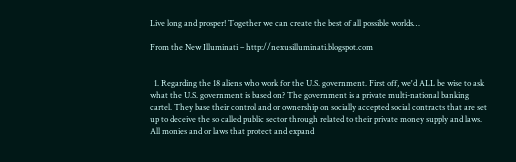Live long and prosper! Together we can create the best of all possible worlds…

From the New Illuminati – http://nexusilluminati.blogspot.com


  1. Regarding the 18 aliens who work for the U.S. government. First off, we'd ALL be wise to ask what the U.S. government is based on? The government is a private multi-national banking cartel. They base their control and or ownership on socially accepted social contracts that are set up to deceive the so called public sector through related to their private money supply and laws. All monies and or laws that protect and expand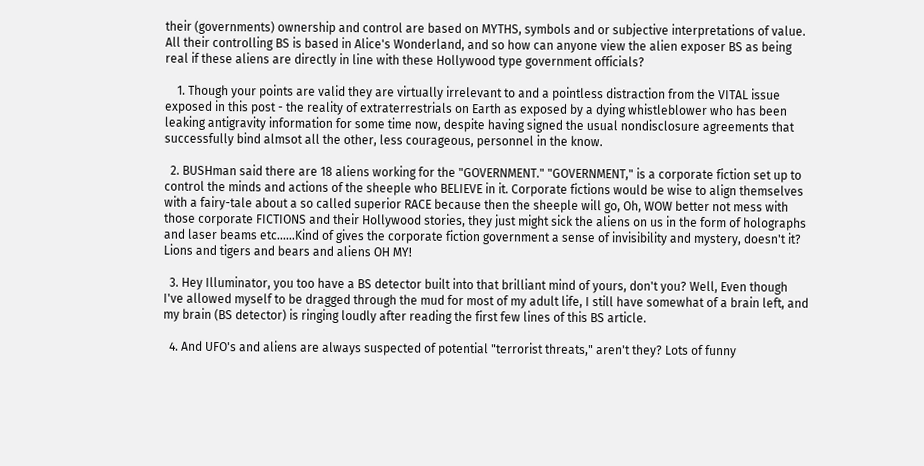their (governments) ownership and control are based on MYTHS, symbols and or subjective interpretations of value. All their controlling BS is based in Alice's Wonderland, and so how can anyone view the alien exposer BS as being real if these aliens are directly in line with these Hollywood type government officials?

    1. Though your points are valid they are virtually irrelevant to and a pointless distraction from the VITAL issue exposed in this post - the reality of extraterrestrials on Earth as exposed by a dying whistleblower who has been leaking antigravity information for some time now, despite having signed the usual nondisclosure agreements that successfully bind almsot all the other, less courageous, personnel in the know.

  2. BUSHman said there are 18 aliens working for the "GOVERNMENT." "GOVERNMENT," is a corporate fiction set up to control the minds and actions of the sheeple who BELIEVE in it. Corporate fictions would be wise to align themselves with a fairy-tale about a so called superior RACE because then the sheeple will go, Oh, WOW better not mess with those corporate FICTIONS and their Hollywood stories, they just might sick the aliens on us in the form of holographs and laser beams etc......Kind of gives the corporate fiction government a sense of invisibility and mystery, doesn't it? Lions and tigers and bears and aliens OH MY!

  3. Hey Illuminator, you too have a BS detector built into that brilliant mind of yours, don't you? Well, Even though I've allowed myself to be dragged through the mud for most of my adult life, I still have somewhat of a brain left, and my brain (BS detector) is ringing loudly after reading the first few lines of this BS article.

  4. And UFO's and aliens are always suspected of potential "terrorist threats," aren't they? Lots of funny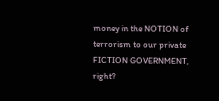money in the NOTION of terrorism to our private FICTION GOVERNMENT, right?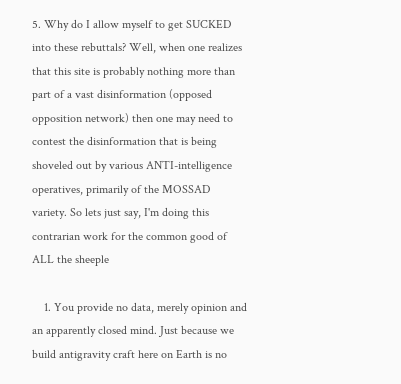5. Why do I allow myself to get SUCKED into these rebuttals? Well, when one realizes that this site is probably nothing more than part of a vast disinformation (opposed opposition network) then one may need to contest the disinformation that is being shoveled out by various ANTI-intelligence operatives, primarily of the MOSSAD variety. So lets just say, I'm doing this contrarian work for the common good of ALL the sheeple

    1. You provide no data, merely opinion and an apparently closed mind. Just because we build antigravity craft here on Earth is no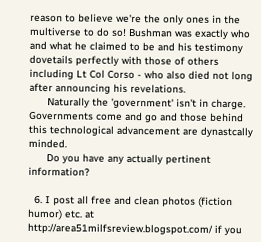reason to believe we're the only ones in the multiverse to do so! Bushman was exactly who and what he claimed to be and his testimony dovetails perfectly with those of others including Lt Col Corso - who also died not long after announcing his revelations.
      Naturally the 'government' isn't in charge. Governments come and go and those behind this technological advancement are dynastcally minded.
      Do you have any actually pertinent information?

  6. I post all free and clean photos (fiction humor) etc. at http://area51milfsreview.blogspot.com/ if you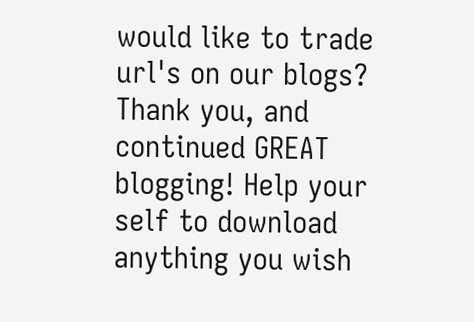would like to trade url's on our blogs? Thank you, and continued GREAT blogging! Help your self to download anything you wish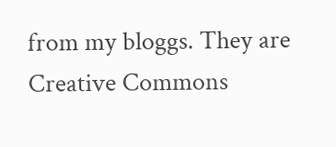from my bloggs. They are Creative Commons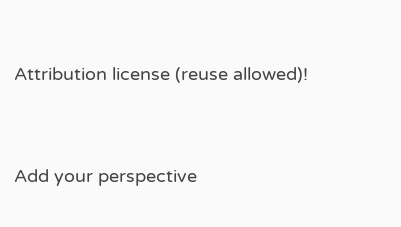Attribution license (reuse allowed)!


Add your perspective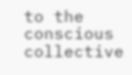to the conscious collective